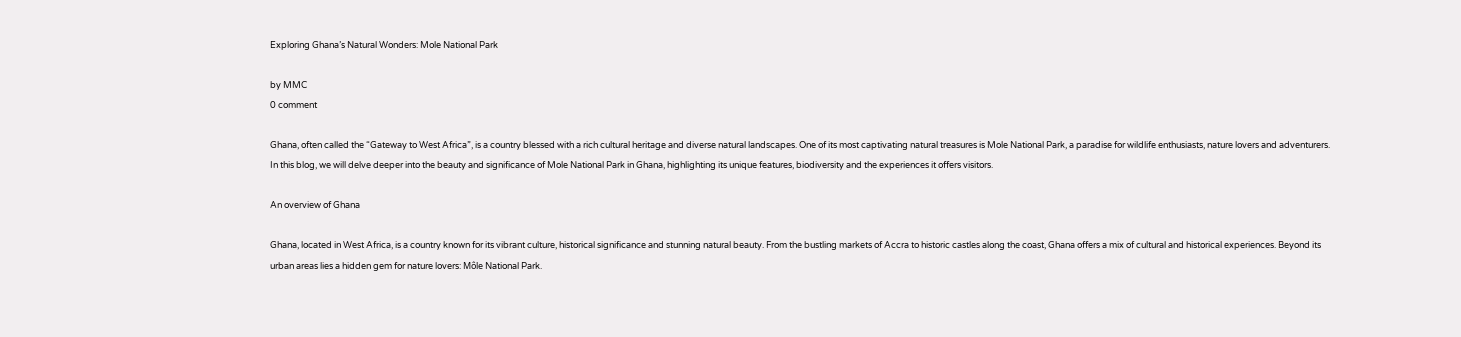Exploring Ghana’s Natural Wonders: Mole National Park

by MMC
0 comment

Ghana, often called the “Gateway to West Africa”, is a country blessed with a rich cultural heritage and diverse natural landscapes. One of its most captivating natural treasures is Mole National Park, a paradise for wildlife enthusiasts, nature lovers and adventurers. In this blog, we will delve deeper into the beauty and significance of Mole National Park in Ghana, highlighting its unique features, biodiversity and the experiences it offers visitors.

An overview of Ghana

Ghana, located in West Africa, is a country known for its vibrant culture, historical significance and stunning natural beauty. From the bustling markets of Accra to historic castles along the coast, Ghana offers a mix of cultural and historical experiences. Beyond its urban areas lies a hidden gem for nature lovers: Môle National Park.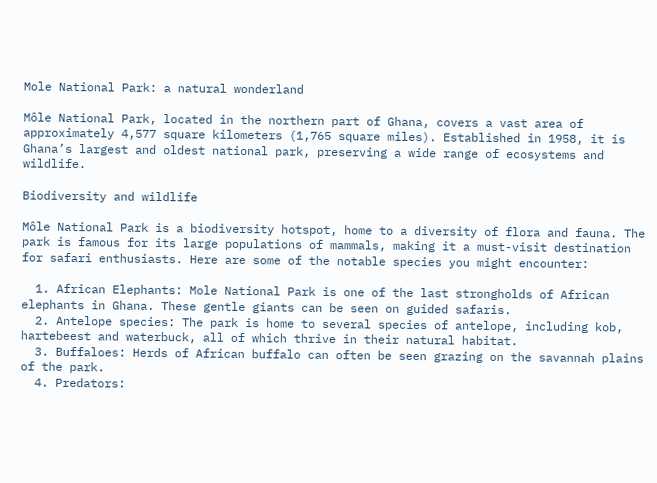Mole National Park: a natural wonderland

Môle National Park, located in the northern part of Ghana, covers a vast area of approximately 4,577 square kilometers (1,765 square miles). Established in 1958, it is Ghana’s largest and oldest national park, preserving a wide range of ecosystems and wildlife.

Biodiversity and wildlife

Môle National Park is a biodiversity hotspot, home to a diversity of flora and fauna. The park is famous for its large populations of mammals, making it a must-visit destination for safari enthusiasts. Here are some of the notable species you might encounter:

  1. African Elephants: Mole National Park is one of the last strongholds of African elephants in Ghana. These gentle giants can be seen on guided safaris.
  2. Antelope species: The park is home to several species of antelope, including kob, hartebeest and waterbuck, all of which thrive in their natural habitat.
  3. Buffaloes: Herds of African buffalo can often be seen grazing on the savannah plains of the park.
  4. Predators: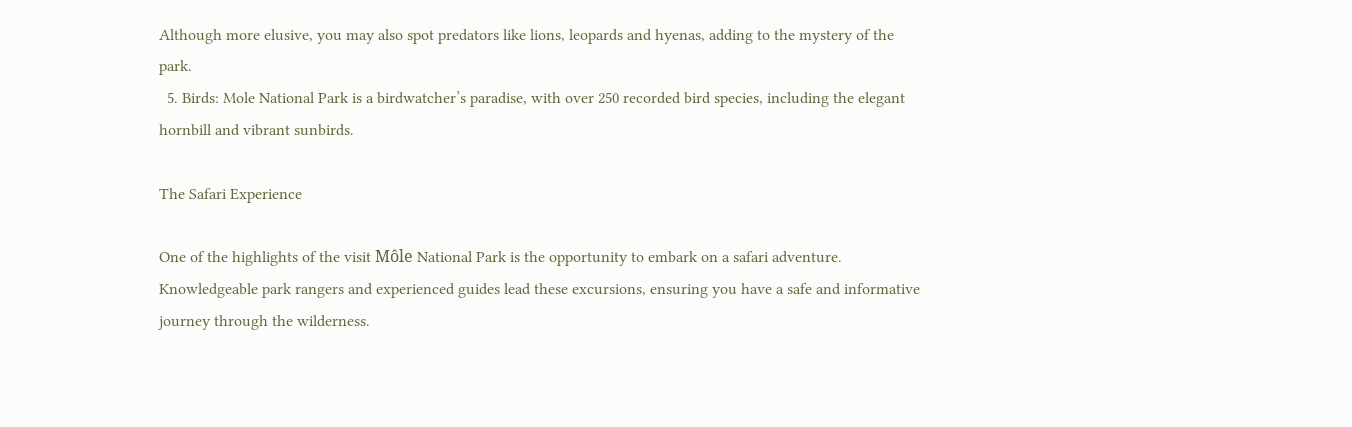Although more elusive, you may also spot predators like lions, leopards and hyenas, adding to the mystery of the park.
  5. Birds: Mole National Park is a birdwatcher’s paradise, with over 250 recorded bird species, including the elegant hornbill and vibrant sunbirds.

The Safari Experience

One of the highlights of the visit Môle National Park is the opportunity to embark on a safari adventure. Knowledgeable park rangers and experienced guides lead these excursions, ensuring you have a safe and informative journey through the wilderness.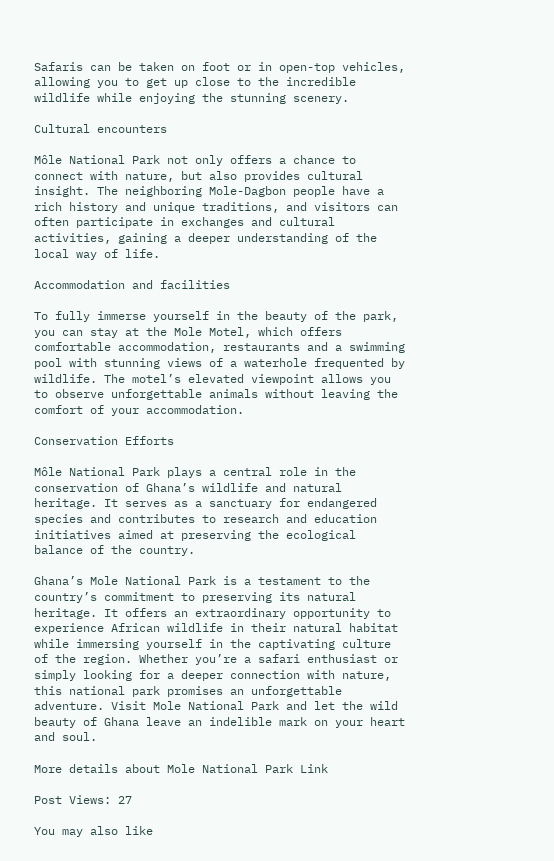Safaris can be taken on foot or in open-top vehicles, allowing you to get up close to the incredible wildlife while enjoying the stunning scenery.

Cultural encounters

Môle National Park not only offers a chance to connect with nature, but also provides cultural insight. The neighboring Mole-Dagbon people have a rich history and unique traditions, and visitors can often participate in exchanges and cultural activities, gaining a deeper understanding of the local way of life.

Accommodation and facilities

To fully immerse yourself in the beauty of the park, you can stay at the Mole Motel, which offers comfortable accommodation, restaurants and a swimming pool with stunning views of a waterhole frequented by wildlife. The motel’s elevated viewpoint allows you to observe unforgettable animals without leaving the comfort of your accommodation.

Conservation Efforts

Môle National Park plays a central role in the conservation of Ghana’s wildlife and natural heritage. It serves as a sanctuary for endangered species and contributes to research and education initiatives aimed at preserving the ecological balance of the country.

Ghana’s Mole National Park is a testament to the country’s commitment to preserving its natural heritage. It offers an extraordinary opportunity to experience African wildlife in their natural habitat while immersing yourself in the captivating culture of the region. Whether you’re a safari enthusiast or simply looking for a deeper connection with nature, this national park promises an unforgettable adventure. Visit Mole National Park and let the wild beauty of Ghana leave an indelible mark on your heart and soul.

More details about Mole National Park Link

Post Views: 27

You may also like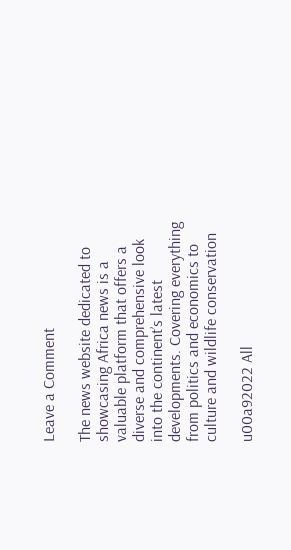Leave a Comment

The news website dedicated to showcasing Africa news is a valuable platform that offers a diverse and comprehensive look into the continent’s latest developments. Covering everything from politics and economics to culture and wildlife conservation

u00a92022 All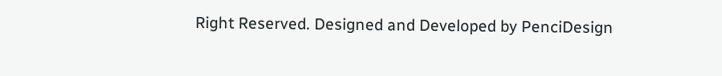Right Reserved. Designed and Developed by PenciDesign